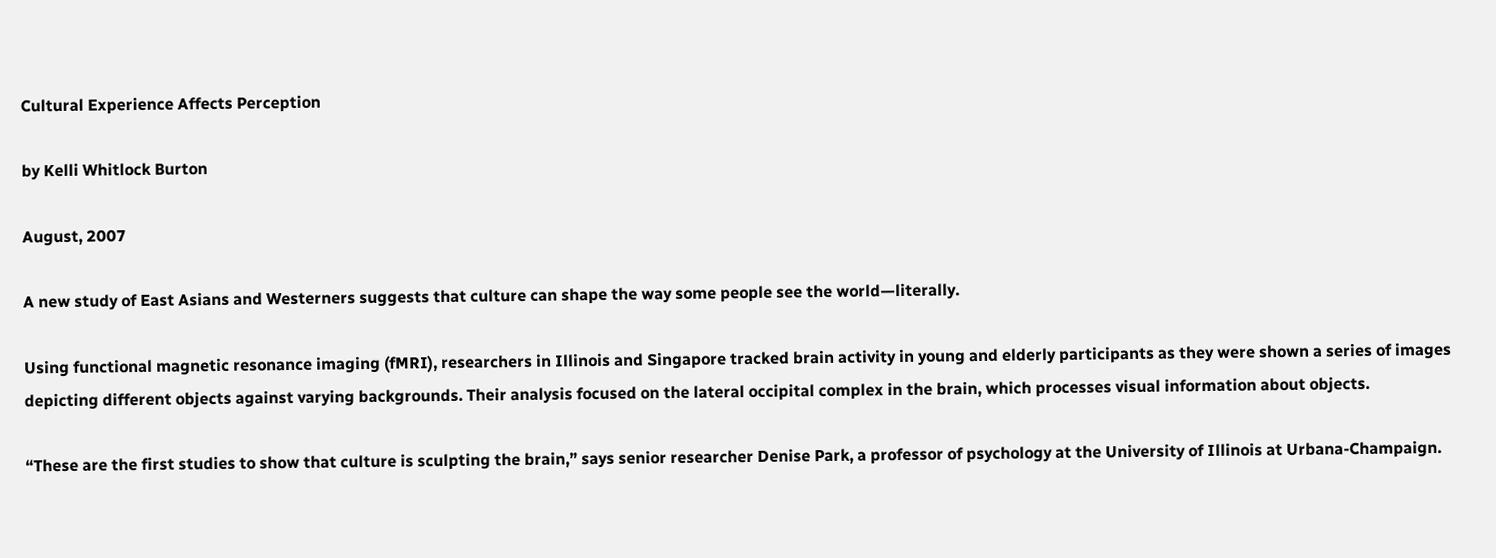Cultural Experience Affects Perception

by Kelli Whitlock Burton

August, 2007

A new study of East Asians and Westerners suggests that culture can shape the way some people see the world—literally.

Using functional magnetic resonance imaging (fMRI), researchers in Illinois and Singapore tracked brain activity in young and elderly participants as they were shown a series of images depicting different objects against varying backgrounds. Their analysis focused on the lateral occipital complex in the brain, which processes visual information about objects.

“These are the first studies to show that culture is sculpting the brain,” says senior researcher Denise Park, a professor of psychology at the University of Illinois at Urbana-Champaign.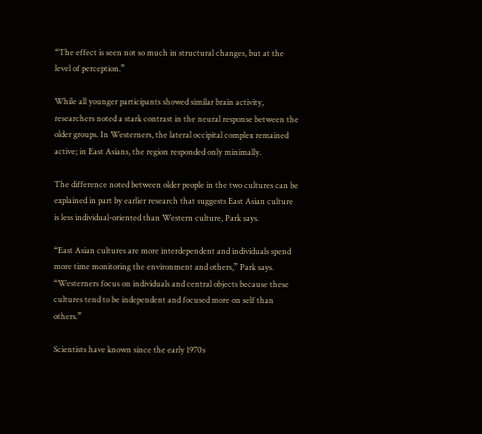“The effect is seen not so much in structural changes, but at the level of perception.”

While all younger participants showed similar brain activity, researchers noted a stark contrast in the neural response between the older groups. In Westerners, the lateral occipital complex remained active; in East Asians, the region responded only minimally.

The difference noted between older people in the two cultures can be explained in part by earlier research that suggests East Asian culture is less individual-oriented than Western culture, Park says.

“East Asian cultures are more interdependent and individuals spend more time monitoring the environment and others,” Park says. “Westerners focus on individuals and central objects because these cultures tend to be independent and focused more on self than others.”

Scientists have known since the early 1970s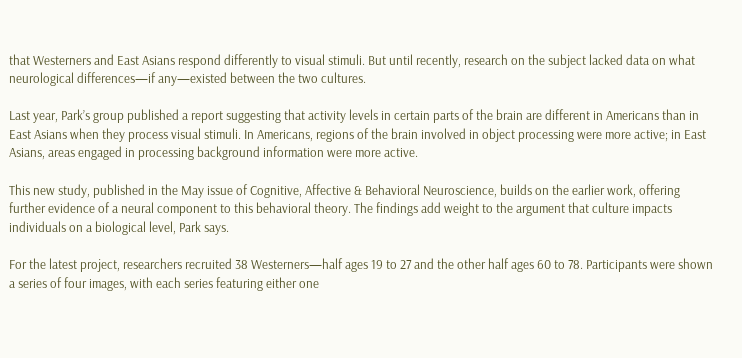that Westerners and East Asians respond differently to visual stimuli. But until recently, research on the subject lacked data on what neurological differences—if any—existed between the two cultures.

Last year, Park’s group published a report suggesting that activity levels in certain parts of the brain are different in Americans than in East Asians when they process visual stimuli. In Americans, regions of the brain involved in object processing were more active; in East Asians, areas engaged in processing background information were more active.

This new study, published in the May issue of Cognitive, Affective & Behavioral Neuroscience, builds on the earlier work, offering further evidence of a neural component to this behavioral theory. The findings add weight to the argument that culture impacts individuals on a biological level, Park says.

For the latest project, researchers recruited 38 Westerners—half ages 19 to 27 and the other half ages 60 to 78. Participants were shown a series of four images, with each series featuring either one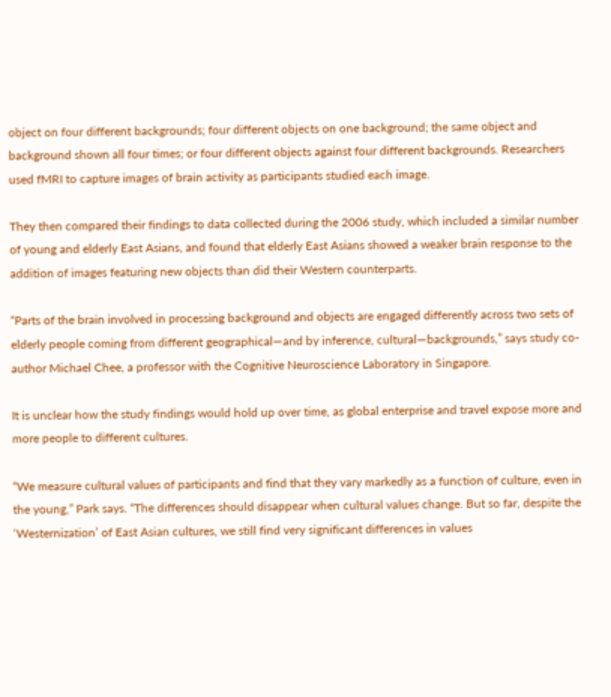object on four different backgrounds; four different objects on one background; the same object and background shown all four times; or four different objects against four different backgrounds. Researchers used fMRI to capture images of brain activity as participants studied each image.

They then compared their findings to data collected during the 2006 study, which included a similar number of young and elderly East Asians, and found that elderly East Asians showed a weaker brain response to the addition of images featuring new objects than did their Western counterparts.

“Parts of the brain involved in processing background and objects are engaged differently across two sets of elderly people coming from different geographical—and by inference, cultural—backgrounds,” says study co-author Michael Chee, a professor with the Cognitive Neuroscience Laboratory in Singapore.

It is unclear how the study findings would hold up over time, as global enterprise and travel expose more and more people to different cultures.

“We measure cultural values of participants and find that they vary markedly as a function of culture, even in the young,” Park says. “The differences should disappear when cultural values change. But so far, despite the ‘Westernization’ of East Asian cultures, we still find very significant differences in values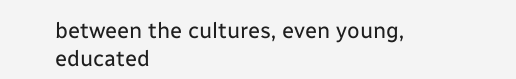between the cultures, even young, educated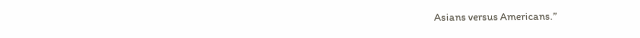Asians versus Americans.”